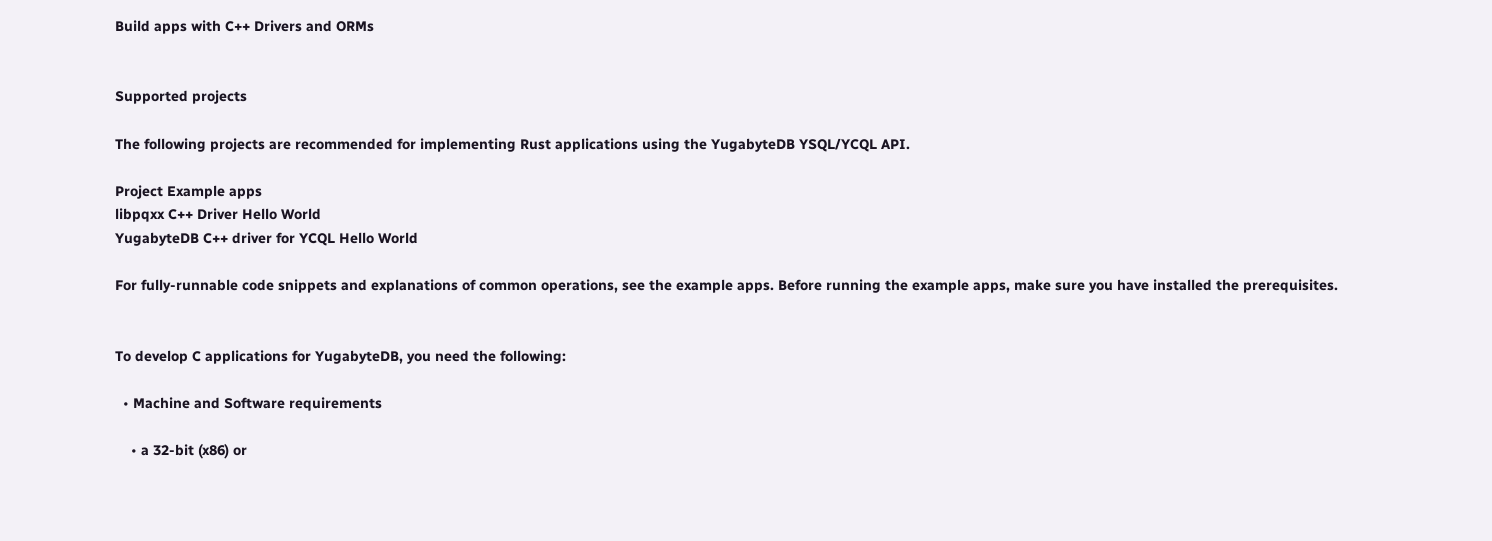Build apps with C++ Drivers and ORMs


Supported projects

The following projects are recommended for implementing Rust applications using the YugabyteDB YSQL/YCQL API.

Project Example apps
libpqxx C++ Driver Hello World
YugabyteDB C++ driver for YCQL Hello World

For fully-runnable code snippets and explanations of common operations, see the example apps. Before running the example apps, make sure you have installed the prerequisites.


To develop C applications for YugabyteDB, you need the following:

  • Machine and Software requirements

    • a 32-bit (x86) or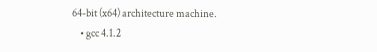64-bit (x64) architecture machine.
    • gcc 4.1.2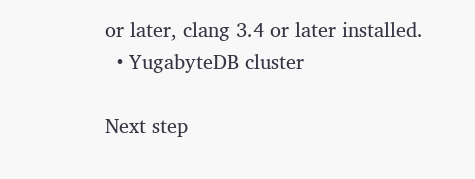or later, clang 3.4 or later installed.
  • YugabyteDB cluster

Next step